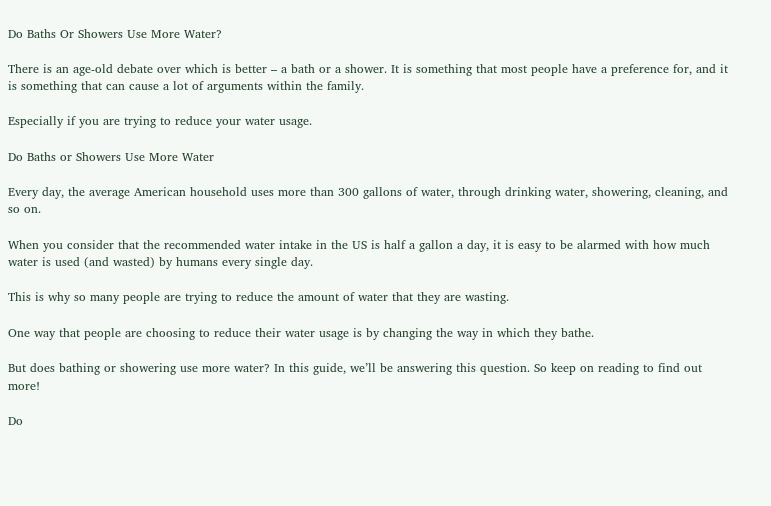Do Baths Or Showers Use More Water?

There is an age-old debate over which is better – a bath or a shower. It is something that most people have a preference for, and it is something that can cause a lot of arguments within the family.

Especially if you are trying to reduce your water usage.

Do Baths or Showers Use More Water

Every day, the average American household uses more than 300 gallons of water, through drinking water, showering, cleaning, and so on.

When you consider that the recommended water intake in the US is half a gallon a day, it is easy to be alarmed with how much water is used (and wasted) by humans every single day.

This is why so many people are trying to reduce the amount of water that they are wasting.

One way that people are choosing to reduce their water usage is by changing the way in which they bathe.

But does bathing or showering use more water? In this guide, we’ll be answering this question. So keep on reading to find out more!

Do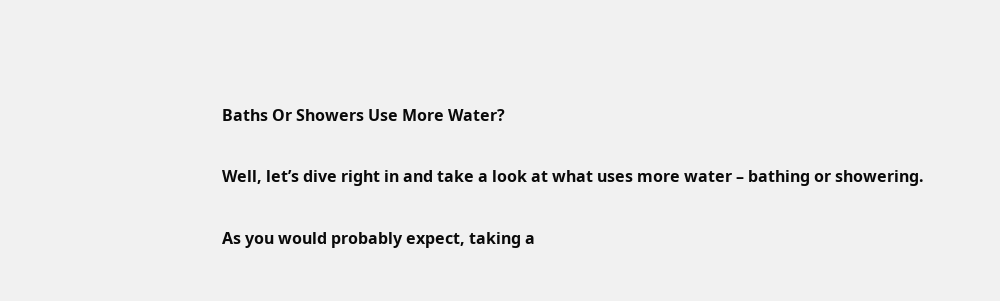Baths Or Showers Use More Water?

Well, let’s dive right in and take a look at what uses more water – bathing or showering.

As you would probably expect, taking a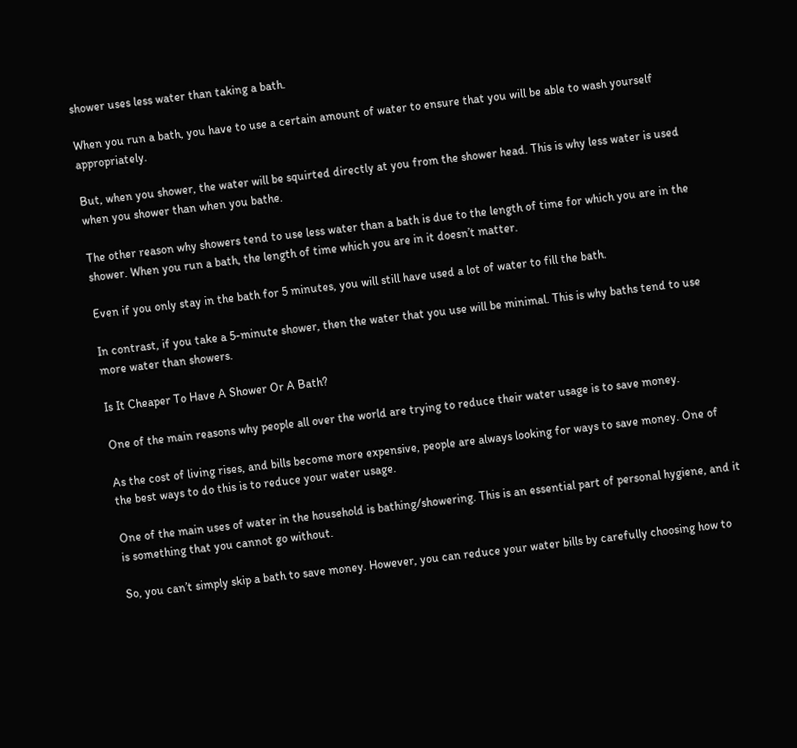shower uses less water than taking a bath.

When you run a bath, you have to use a certain amount of water to ensure that you will be able to wash yourself appropriately.

But, when you shower, the water will be squirted directly at you from the shower head. This is why less water is used when you shower than when you bathe.

The other reason why showers tend to use less water than a bath is due to the length of time for which you are in the shower. When you run a bath, the length of time which you are in it doesn’t matter.

Even if you only stay in the bath for 5 minutes, you will still have used a lot of water to fill the bath.

In contrast, if you take a 5-minute shower, then the water that you use will be minimal. This is why baths tend to use more water than showers.

Is It Cheaper To Have A Shower Or A Bath?

One of the main reasons why people all over the world are trying to reduce their water usage is to save money.

As the cost of living rises, and bills become more expensive, people are always looking for ways to save money. One of the best ways to do this is to reduce your water usage.

One of the main uses of water in the household is bathing/showering. This is an essential part of personal hygiene, and it is something that you cannot go without.

So, you can’t simply skip a bath to save money. However, you can reduce your water bills by carefully choosing how to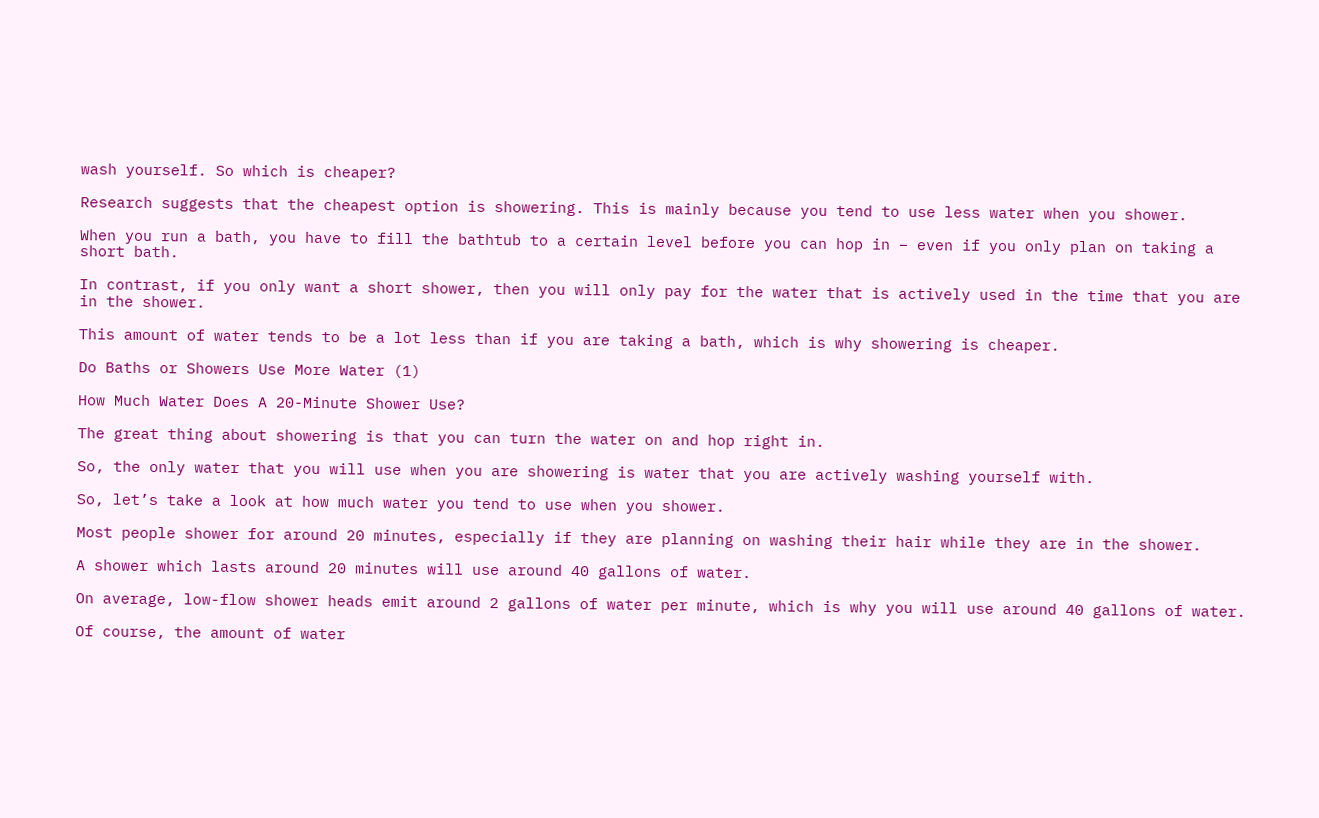wash yourself. So which is cheaper?

Research suggests that the cheapest option is showering. This is mainly because you tend to use less water when you shower.

When you run a bath, you have to fill the bathtub to a certain level before you can hop in – even if you only plan on taking a short bath.

In contrast, if you only want a short shower, then you will only pay for the water that is actively used in the time that you are in the shower.

This amount of water tends to be a lot less than if you are taking a bath, which is why showering is cheaper.

Do Baths or Showers Use More Water (1)

How Much Water Does A 20-Minute Shower Use?

The great thing about showering is that you can turn the water on and hop right in.

So, the only water that you will use when you are showering is water that you are actively washing yourself with.

So, let’s take a look at how much water you tend to use when you shower.

Most people shower for around 20 minutes, especially if they are planning on washing their hair while they are in the shower.

A shower which lasts around 20 minutes will use around 40 gallons of water.

On average, low-flow shower heads emit around 2 gallons of water per minute, which is why you will use around 40 gallons of water.

Of course, the amount of water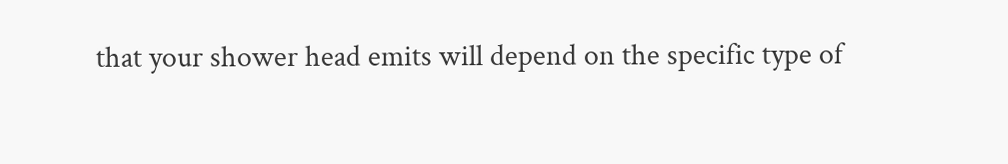that your shower head emits will depend on the specific type of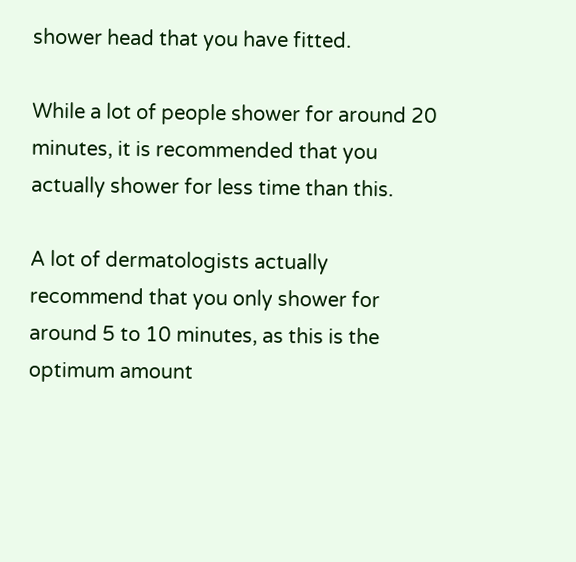shower head that you have fitted.

While a lot of people shower for around 20 minutes, it is recommended that you actually shower for less time than this.

A lot of dermatologists actually recommend that you only shower for around 5 to 10 minutes, as this is the optimum amount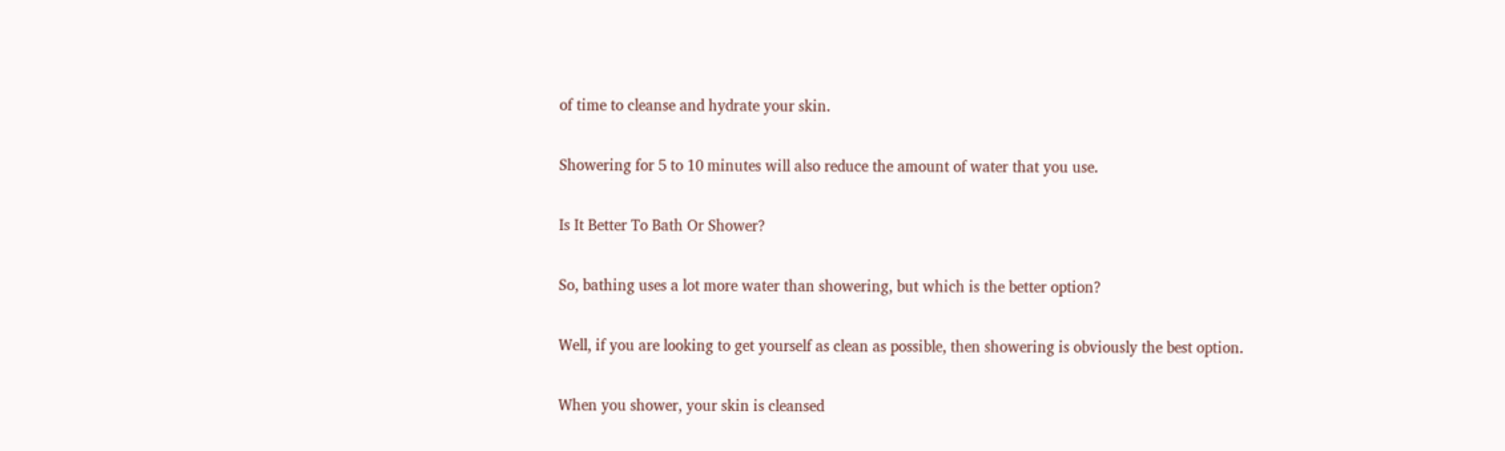of time to cleanse and hydrate your skin.

Showering for 5 to 10 minutes will also reduce the amount of water that you use.

Is It Better To Bath Or Shower?

So, bathing uses a lot more water than showering, but which is the better option?

Well, if you are looking to get yourself as clean as possible, then showering is obviously the best option.

When you shower, your skin is cleansed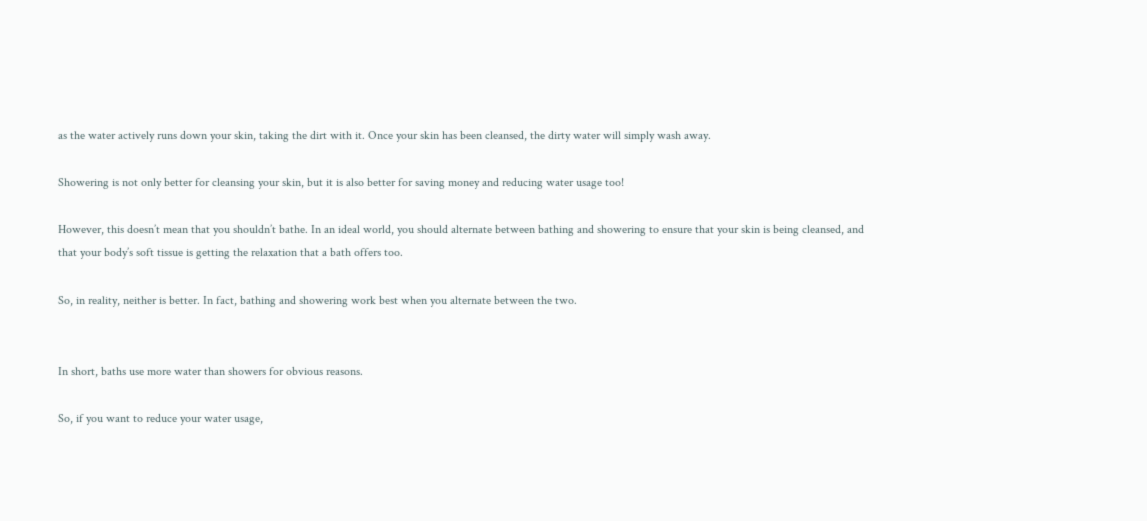as the water actively runs down your skin, taking the dirt with it. Once your skin has been cleansed, the dirty water will simply wash away.

Showering is not only better for cleansing your skin, but it is also better for saving money and reducing water usage too!

However, this doesn’t mean that you shouldn’t bathe. In an ideal world, you should alternate between bathing and showering to ensure that your skin is being cleansed, and that your body’s soft tissue is getting the relaxation that a bath offers too.

So, in reality, neither is better. In fact, bathing and showering work best when you alternate between the two.


In short, baths use more water than showers for obvious reasons.

So, if you want to reduce your water usage,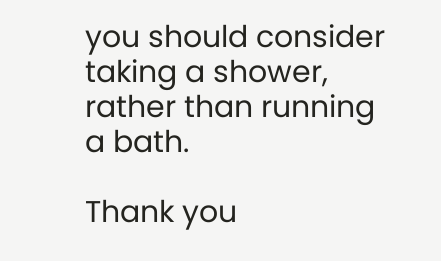you should consider taking a shower, rather than running a bath.

Thank you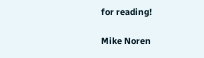for reading!

Mike Noren